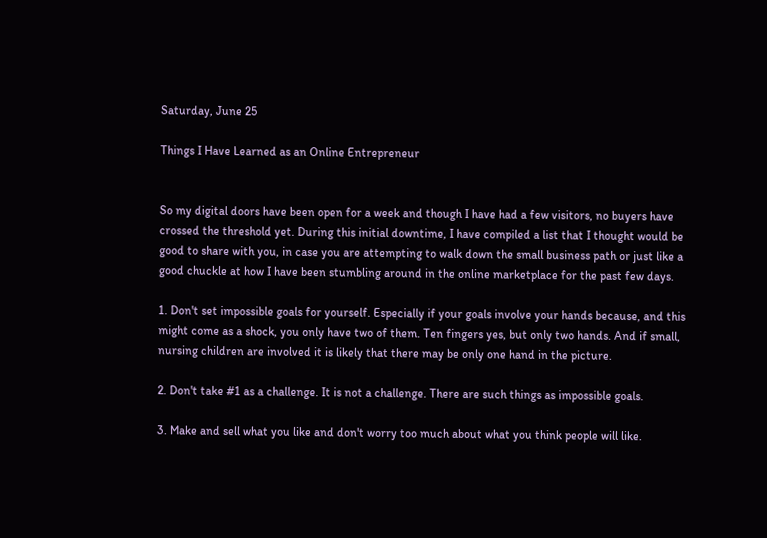Saturday, June 25

Things I Have Learned as an Online Entrepreneur


So my digital doors have been open for a week and though I have had a few visitors, no buyers have crossed the threshold yet. During this initial downtime, I have compiled a list that I thought would be good to share with you, in case you are attempting to walk down the small business path or just like a good chuckle at how I have been stumbling around in the online marketplace for the past few days.

1. Don't set impossible goals for yourself. Especially if your goals involve your hands because, and this might come as a shock, you only have two of them. Ten fingers yes, but only two hands. And if small, nursing children are involved it is likely that there may be only one hand in the picture.

2. Don't take #1 as a challenge. It is not a challenge. There are such things as impossible goals.

3. Make and sell what you like and don't worry too much about what you think people will like.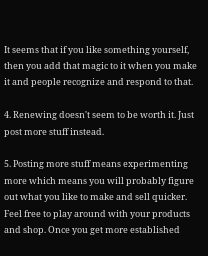It seems that if you like something yourself, then you add that magic to it when you make it and people recognize and respond to that.

4. Renewing doesn't seem to be worth it. Just post more stuff instead.

5. Posting more stuff means experimenting more which means you will probably figure out what you like to make and sell quicker. Feel free to play around with your products and shop. Once you get more established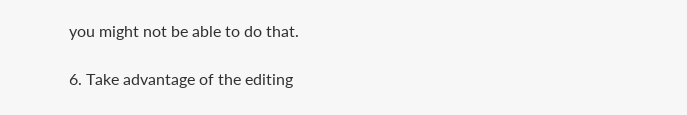you might not be able to do that.

6. Take advantage of the editing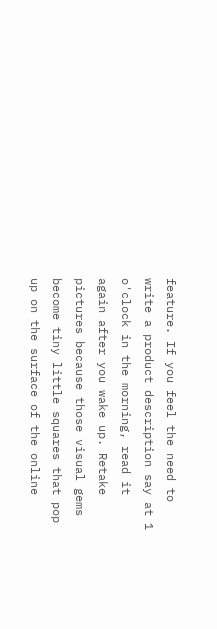feature. If you feel the need to write a product description say at 1 o'clock in the morning, read it again after you wake up. Retake pictures because those visual gems become tiny little squares that pop up on the surface of the online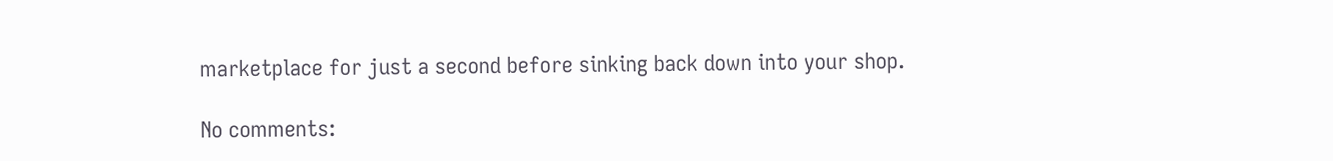marketplace for just a second before sinking back down into your shop.

No comments: